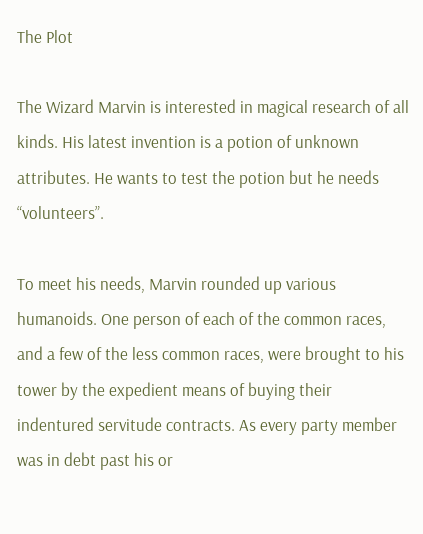The Plot

The Wizard Marvin is interested in magical research of all kinds. His latest invention is a potion of unknown attributes. He wants to test the potion but he needs “volunteers”.

To meet his needs, Marvin rounded up various humanoids. One person of each of the common races, and a few of the less common races, were brought to his tower by the expedient means of buying their indentured servitude contracts. As every party member was in debt past his or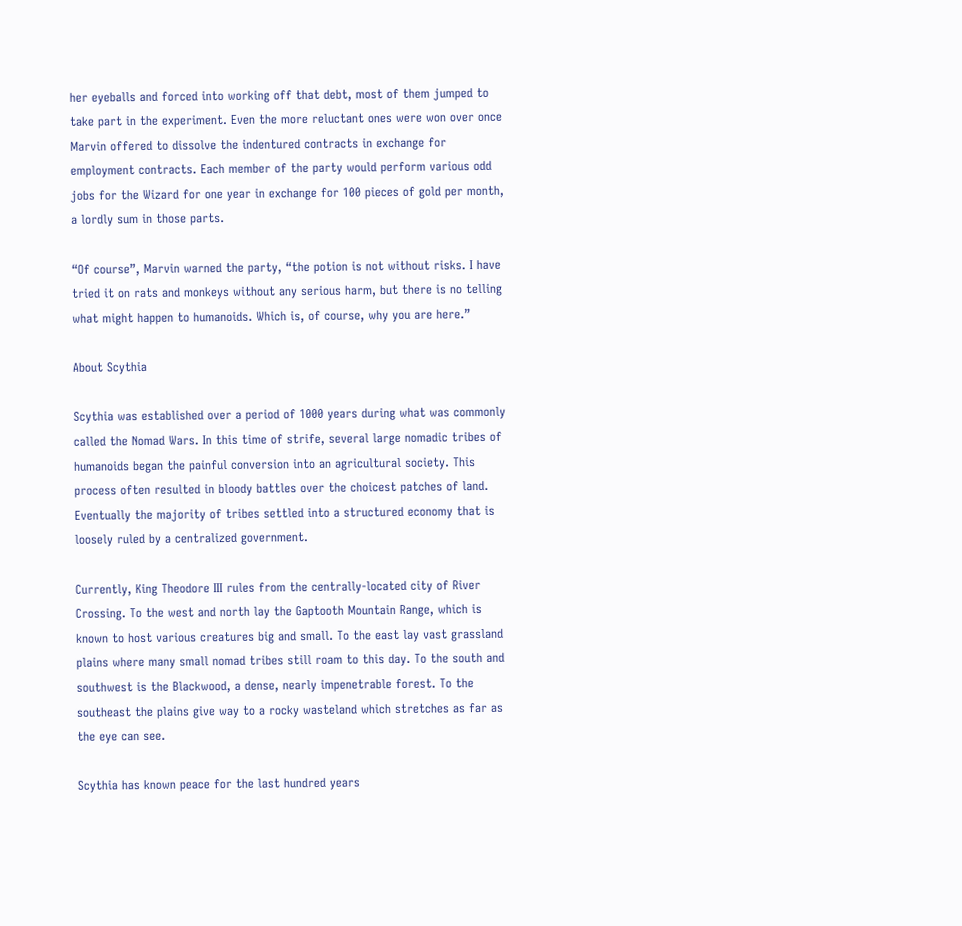her eyeballs and forced into working off that debt, most of them jumped to take part in the experiment. Even the more reluctant ones were won over once Marvin offered to dissolve the indentured contracts in exchange for employment contracts. Each member of the party would perform various odd jobs for the Wizard for one year in exchange for 100 pieces of gold per month, a lordly sum in those parts.

“Of course”, Marvin warned the party, “the potion is not without risks. I have tried it on rats and monkeys without any serious harm, but there is no telling what might happen to humanoids. Which is, of course, why you are here.”

About Scythia

Scythia was established over a period of 1000 years during what was commonly called the Nomad Wars. In this time of strife, several large nomadic tribes of humanoids began the painful conversion into an agricultural society. This process often resulted in bloody battles over the choicest patches of land. Eventually the majority of tribes settled into a structured economy that is loosely ruled by a centralized government.

Currently, King Theodore III rules from the centrally-located city of River Crossing. To the west and north lay the Gaptooth Mountain Range, which is known to host various creatures big and small. To the east lay vast grassland plains where many small nomad tribes still roam to this day. To the south and southwest is the Blackwood, a dense, nearly impenetrable forest. To the southeast the plains give way to a rocky wasteland which stretches as far as the eye can see.

Scythia has known peace for the last hundred years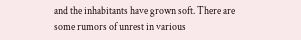and the inhabitants have grown soft. There are some rumors of unrest in various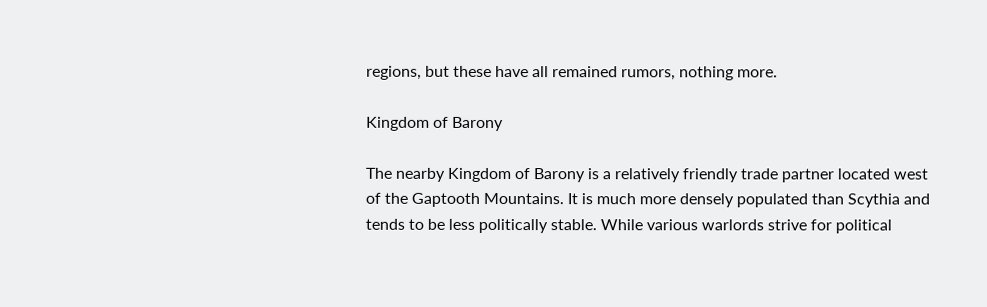regions, but these have all remained rumors, nothing more.

Kingdom of Barony

The nearby Kingdom of Barony is a relatively friendly trade partner located west of the Gaptooth Mountains. It is much more densely populated than Scythia and tends to be less politically stable. While various warlords strive for political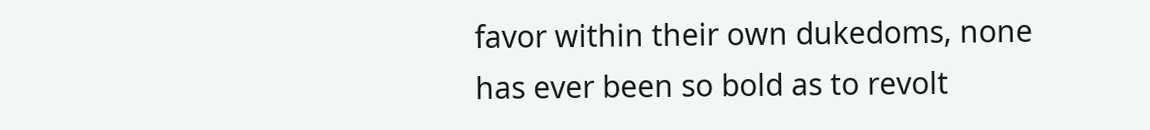favor within their own dukedoms, none has ever been so bold as to revolt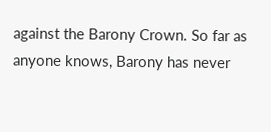against the Barony Crown. So far as anyone knows, Barony has never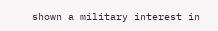shown a military interest in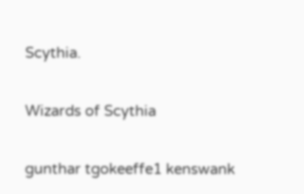Scythia.

Wizards of Scythia

gunthar tgokeeffe1 kenswank